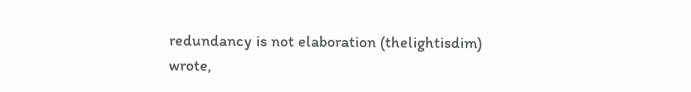redundancy is not elaboration (thelightisdim) wrote,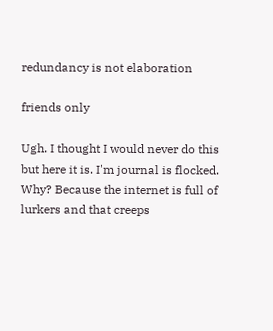redundancy is not elaboration

friends only

Ugh. I thought I would never do this but here it is. I'm journal is flocked. Why? Because the internet is full of lurkers and that creeps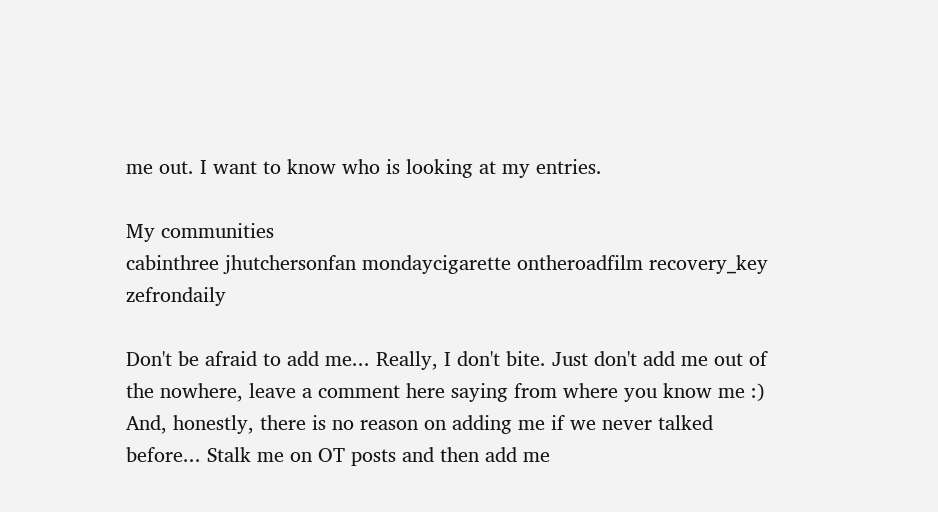me out. I want to know who is looking at my entries.

My communities
cabinthree jhutchersonfan mondaycigarette ontheroadfilm recovery_key zefrondaily

Don't be afraid to add me... Really, I don't bite. Just don't add me out of the nowhere, leave a comment here saying from where you know me :) And, honestly, there is no reason on adding me if we never talked before... Stalk me on OT posts and then add me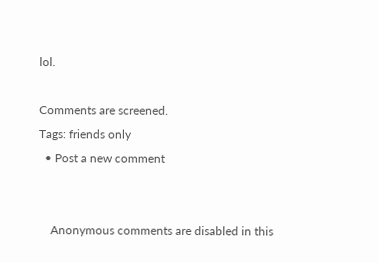lol.

Comments are screened.
Tags: friends only
  • Post a new comment


    Anonymous comments are disabled in this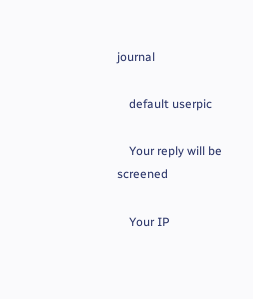journal

    default userpic

    Your reply will be screened

    Your IP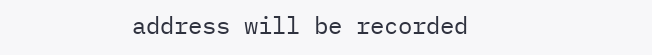address will be recorded